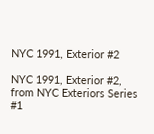NYC 1991, Exterior #2

NYC 1991, Exterior #2, from NYC Exteriors Series #1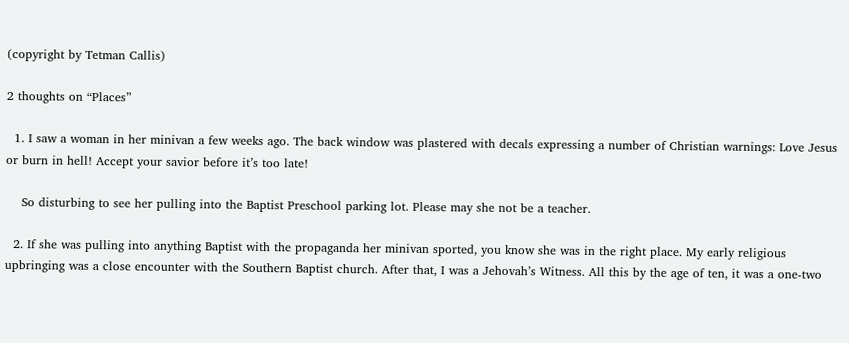(copyright by Tetman Callis)

2 thoughts on “Places”

  1. I saw a woman in her minivan a few weeks ago. The back window was plastered with decals expressing a number of Christian warnings: Love Jesus or burn in hell! Accept your savior before it’s too late!

    So disturbing to see her pulling into the Baptist Preschool parking lot. Please may she not be a teacher.

  2. If she was pulling into anything Baptist with the propaganda her minivan sported, you know she was in the right place. My early religious upbringing was a close encounter with the Southern Baptist church. After that, I was a Jehovah’s Witness. All this by the age of ten, it was a one-two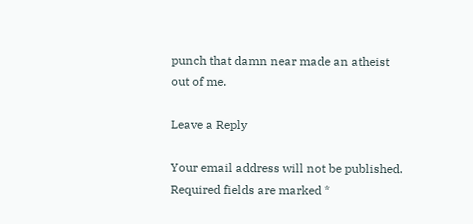punch that damn near made an atheist out of me.

Leave a Reply

Your email address will not be published. Required fields are marked *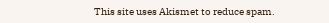This site uses Akismet to reduce spam.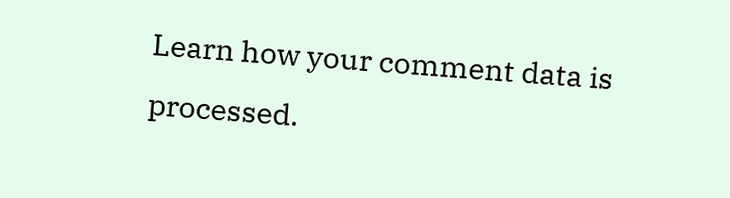Learn how your comment data is processed.